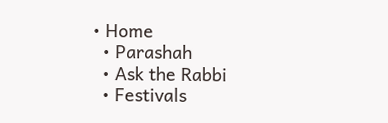• Home
  • Parashah
  • Ask the Rabbi
  • Festivals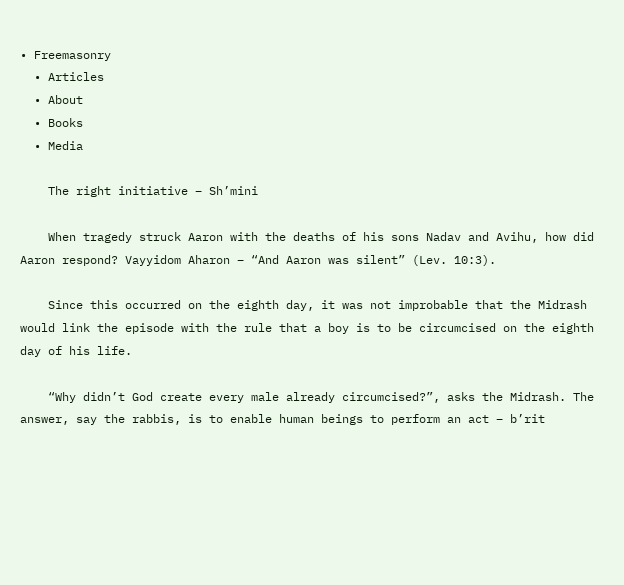• Freemasonry
  • Articles
  • About
  • Books
  • Media

    The right initiative – Sh’mini

    When tragedy struck Aaron with the deaths of his sons Nadav and Avihu, how did Aaron respond? Vayyidom Aharon – “And Aaron was silent” (Lev. 10:3).

    Since this occurred on the eighth day, it was not improbable that the Midrash would link the episode with the rule that a boy is to be circumcised on the eighth day of his life.

    “Why didn’t God create every male already circumcised?”, asks the Midrash. The answer, say the rabbis, is to enable human beings to perform an act – b’rit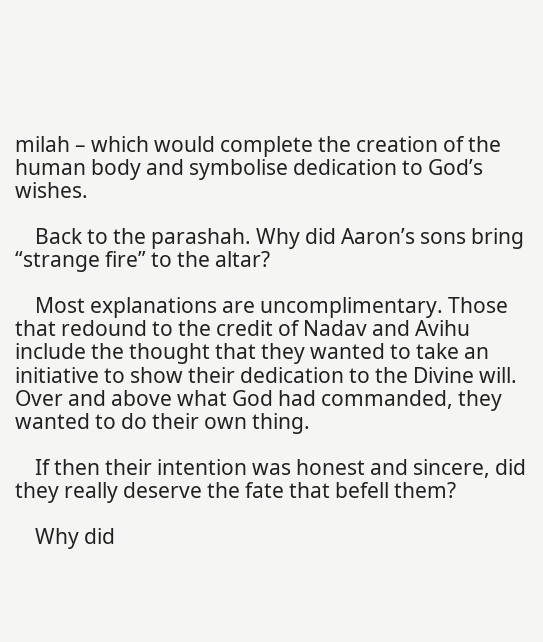milah – which would complete the creation of the human body and symbolise dedication to God’s wishes.

    Back to the parashah. Why did Aaron’s sons bring “strange fire” to the altar?

    Most explanations are uncomplimentary. Those that redound to the credit of Nadav and Avihu include the thought that they wanted to take an initiative to show their dedication to the Divine will. Over and above what God had commanded, they wanted to do their own thing.

    If then their intention was honest and sincere, did they really deserve the fate that befell them?

    Why did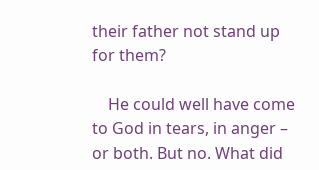their father not stand up for them?

    He could well have come to God in tears, in anger – or both. But no. What did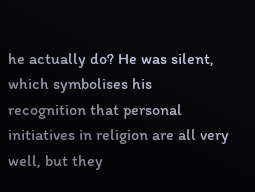he actually do? He was silent, which symbolises his recognition that personal initiatives in religion are all very well, but they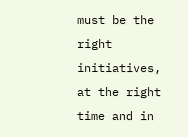must be the right initiatives, at the right time and in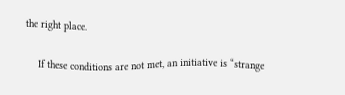the right place.

    If these conditions are not met, an initiative is “strange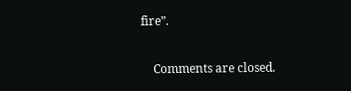fire”.

    Comments are closed.